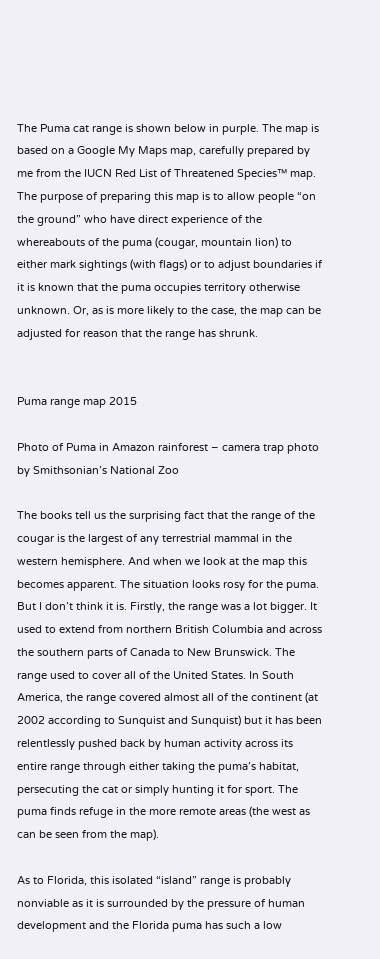The Puma cat range is shown below in purple. The map is based on a Google My Maps map, carefully prepared by me from the IUCN Red List of Threatened Species™ map. The purpose of preparing this map is to allow people “on the ground” who have direct experience of the whereabouts of the puma (cougar, mountain lion) to either mark sightings (with flags) or to adjust boundaries if it is known that the puma occupies territory otherwise unknown. Or, as is more likely to the case, the map can be adjusted for reason that the range has shrunk.


Puma range map 2015

Photo of Puma in Amazon rainforest – camera trap photo by Smithsonian’s National Zoo

The books tell us the surprising fact that the range of the cougar is the largest of any terrestrial mammal in the western hemisphere. And when we look at the map this becomes apparent. The situation looks rosy for the puma. But I don’t think it is. Firstly, the range was a lot bigger. It used to extend from northern British Columbia and across the southern parts of Canada to New Brunswick. The range used to cover all of the United States. In South America, the range covered almost all of the continent (at 2002 according to Sunquist and Sunquist) but it has been relentlessly pushed back by human activity across its entire range through either taking the puma’s habitat, persecuting the cat or simply hunting it for sport. The puma finds refuge in the more remote areas (the west as can be seen from the map).

As to Florida, this isolated “island” range is probably nonviable as it is surrounded by the pressure of human development and the Florida puma has such a low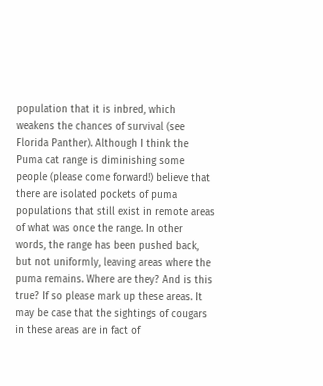population that it is inbred, which weakens the chances of survival (see Florida Panther). Although I think the Puma cat range is diminishing some people (please come forward!) believe that there are isolated pockets of puma populations that still exist in remote areas of what was once the range. In other words, the range has been pushed back, but not uniformly, leaving areas where the puma remains. Where are they? And is this true? If so please mark up these areas. It may be case that the sightings of cougars in these areas are in fact of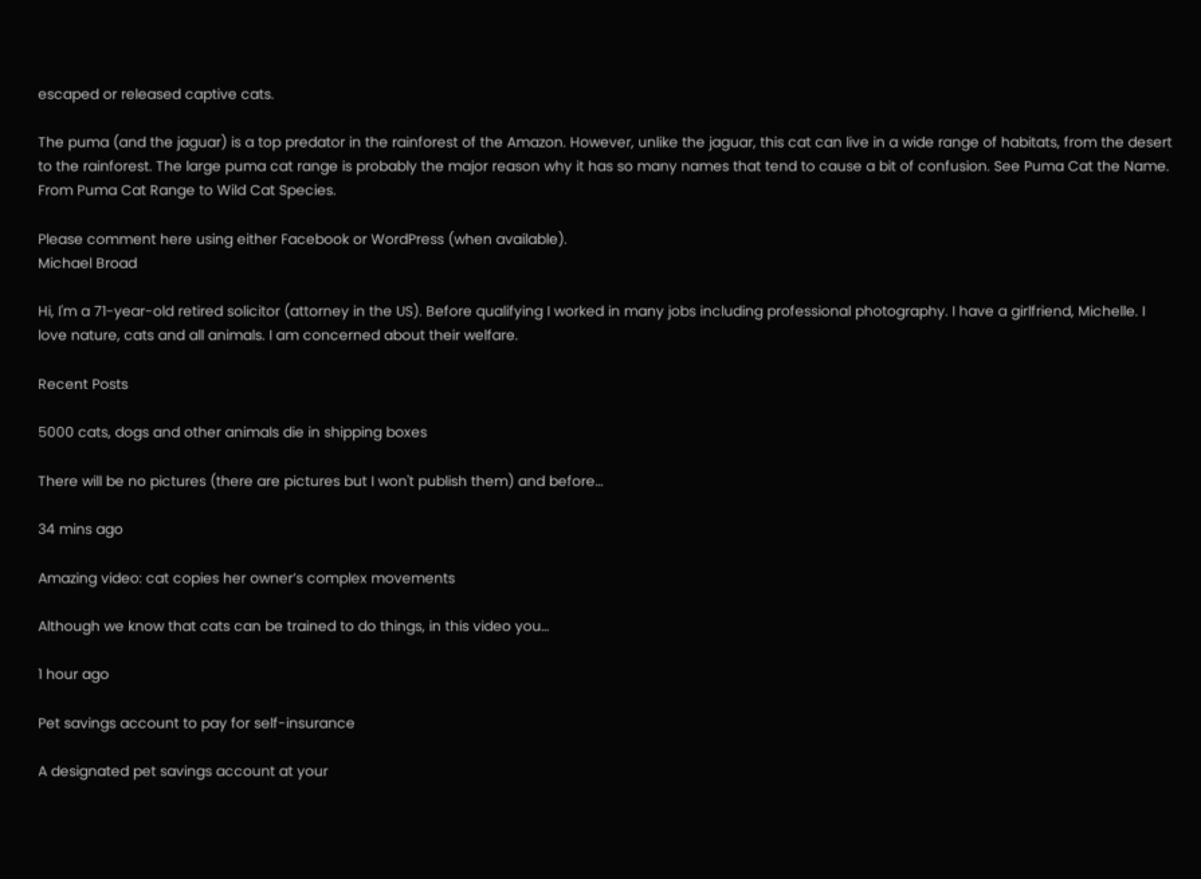escaped or released captive cats.

The puma (and the jaguar) is a top predator in the rainforest of the Amazon. However, unlike the jaguar, this cat can live in a wide range of habitats, from the desert to the rainforest. The large puma cat range is probably the major reason why it has so many names that tend to cause a bit of confusion. See Puma Cat the Name. From Puma Cat Range to Wild Cat Species.

Please comment here using either Facebook or WordPress (when available).
Michael Broad

Hi, I'm a 71-year-old retired solicitor (attorney in the US). Before qualifying I worked in many jobs including professional photography. I have a girlfriend, Michelle. I love nature, cats and all animals. I am concerned about their welfare.

Recent Posts

5000 cats, dogs and other animals die in shipping boxes

There will be no pictures (there are pictures but I won't publish them) and before…

34 mins ago

Amazing video: cat copies her owner’s complex movements

Although we know that cats can be trained to do things, in this video you…

1 hour ago

Pet savings account to pay for self-insurance

A designated pet savings account at your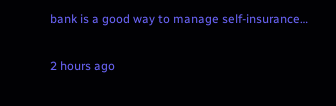bank is a good way to manage self-insurance…

2 hours ago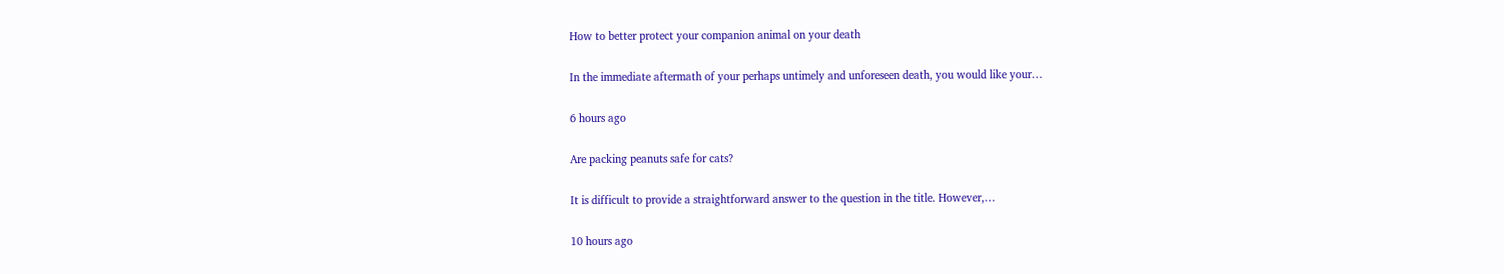How to better protect your companion animal on your death

In the immediate aftermath of your perhaps untimely and unforeseen death, you would like your…

6 hours ago

Are packing peanuts safe for cats?

It is difficult to provide a straightforward answer to the question in the title. However,…

10 hours ago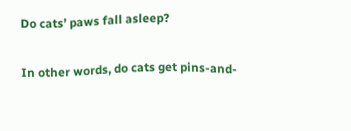Do cats’ paws fall asleep?

In other words, do cats get pins-and-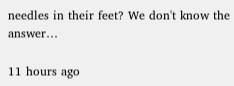needles in their feet? We don't know the answer…

11 hours ago